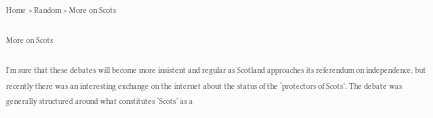Home > Random > More on Scots

More on Scots

I’m sure that these debates will become more insistent and regular as Scotland approaches its referendum on independence, but recently there was an interesting exchange on the internet about the status of the ‘protectors of Scots’. The debate was generally structured around what constitutes ‘Scots’ as a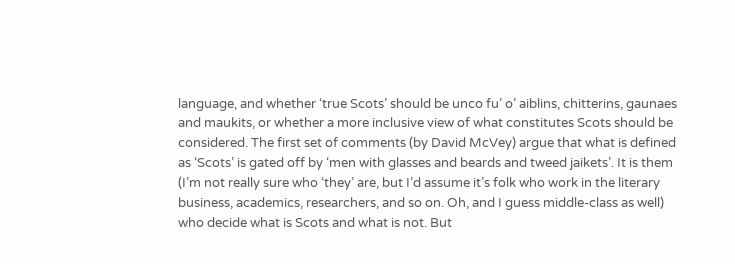language, and whether ‘true Scots’ should be unco fu’ o’ aiblins, chitterins, gaunaes and maukits, or whether a more inclusive view of what constitutes Scots should be considered. The first set of comments (by David McVey) argue that what is defined as ‘Scots’ is gated off by ‘men with glasses and beards and tweed jaikets’. It is them (I’m not really sure who ‘they’ are, but I’d assume it’s folk who work in the literary business, academics, researchers, and so on. Oh, and I guess middle-class as well) who decide what is Scots and what is not. But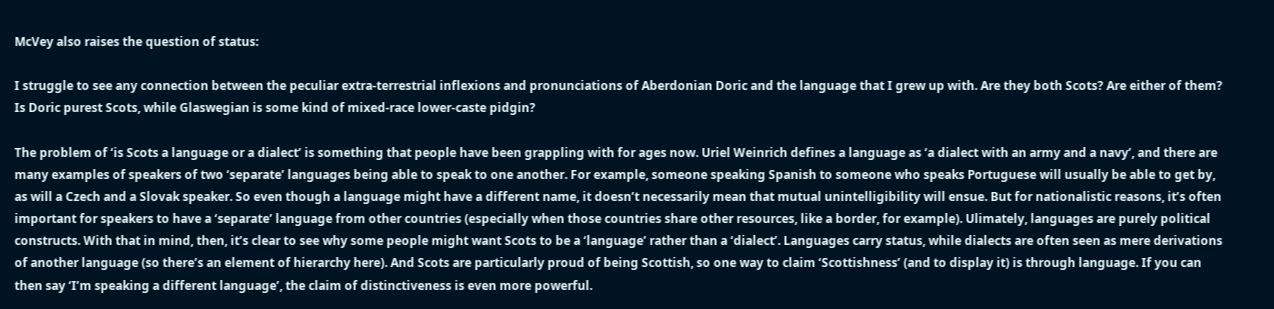McVey also raises the question of status:

I struggle to see any connection between the peculiar extra-terrestrial inflexions and pronunciations of Aberdonian Doric and the language that I grew up with. Are they both Scots? Are either of them? Is Doric purest Scots, while Glaswegian is some kind of mixed-race lower-caste pidgin?

The problem of ‘is Scots a language or a dialect’ is something that people have been grappling with for ages now. Uriel Weinrich defines a language as ‘a dialect with an army and a navy’, and there are many examples of speakers of two ‘separate’ languages being able to speak to one another. For example, someone speaking Spanish to someone who speaks Portuguese will usually be able to get by, as will a Czech and a Slovak speaker. So even though a language might have a different name, it doesn’t necessarily mean that mutual unintelligibility will ensue. But for nationalistic reasons, it’s often important for speakers to have a ‘separate’ language from other countries (especially when those countries share other resources, like a border, for example). Ulimately, languages are purely political constructs. With that in mind, then, it’s clear to see why some people might want Scots to be a ‘language’ rather than a ‘dialect’. Languages carry status, while dialects are often seen as mere derivations of another language (so there’s an element of hierarchy here). And Scots are particularly proud of being Scottish, so one way to claim ‘Scottishness’ (and to display it) is through language. If you can then say ‘I’m speaking a different language’, the claim of distinctiveness is even more powerful.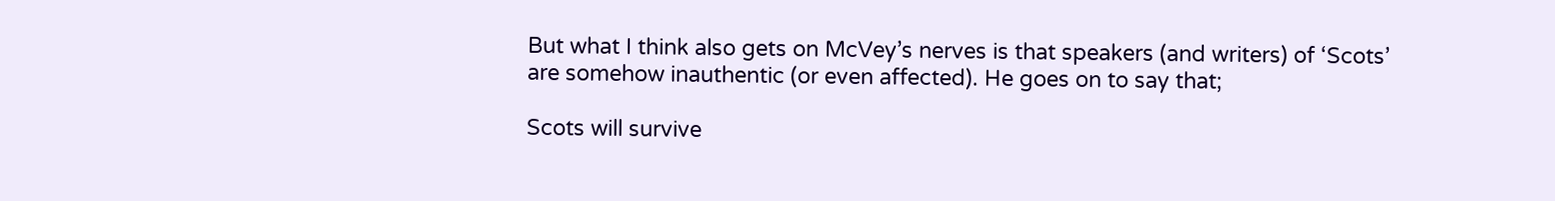But what I think also gets on McVey’s nerves is that speakers (and writers) of ‘Scots’ are somehow inauthentic (or even affected). He goes on to say that;

Scots will survive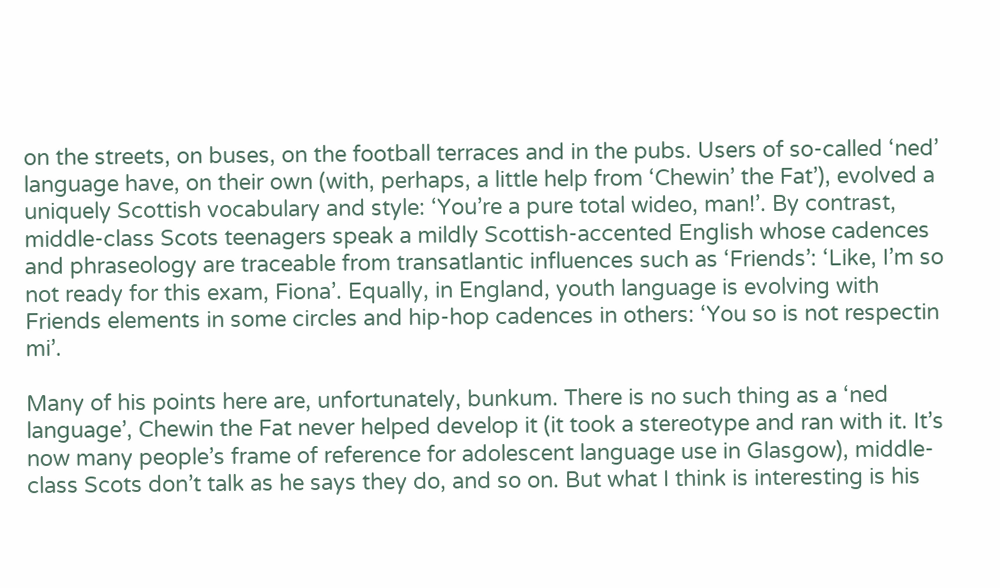on the streets, on buses, on the football terraces and in the pubs. Users of so-called ‘ned’ language have, on their own (with, perhaps, a little help from ‘Chewin’ the Fat’), evolved a uniquely Scottish vocabulary and style: ‘You’re a pure total wideo, man!’. By contrast, middle-class Scots teenagers speak a mildly Scottish-accented English whose cadences and phraseology are traceable from transatlantic influences such as ‘Friends’: ‘Like, I’m so not ready for this exam, Fiona’. Equally, in England, youth language is evolving with Friends elements in some circles and hip-hop cadences in others: ‘You so is not respectin mi’.

Many of his points here are, unfortunately, bunkum. There is no such thing as a ‘ned language’, Chewin the Fat never helped develop it (it took a stereotype and ran with it. It’s now many people’s frame of reference for adolescent language use in Glasgow), middle-class Scots don’t talk as he says they do, and so on. But what I think is interesting is his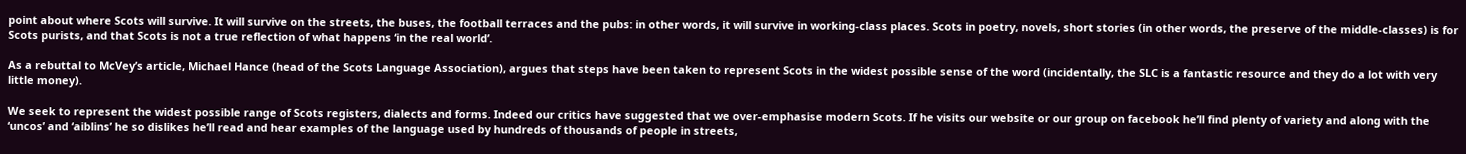point about where Scots will survive. It will survive on the streets, the buses, the football terraces and the pubs: in other words, it will survive in working-class places. Scots in poetry, novels, short stories (in other words, the preserve of the middle-classes) is for Scots purists, and that Scots is not a true reflection of what happens ‘in the real world’.

As a rebuttal to McVey’s article, Michael Hance (head of the Scots Language Association), argues that steps have been taken to represent Scots in the widest possible sense of the word (incidentally, the SLC is a fantastic resource and they do a lot with very little money).

We seek to represent the widest possible range of Scots registers, dialects and forms. Indeed our critics have suggested that we over-emphasise modern Scots. If he visits our website or our group on facebook he’ll find plenty of variety and along with the ‘uncos’ and ‘aiblins’ he so dislikes he’ll read and hear examples of the language used by hundreds of thousands of people in streets,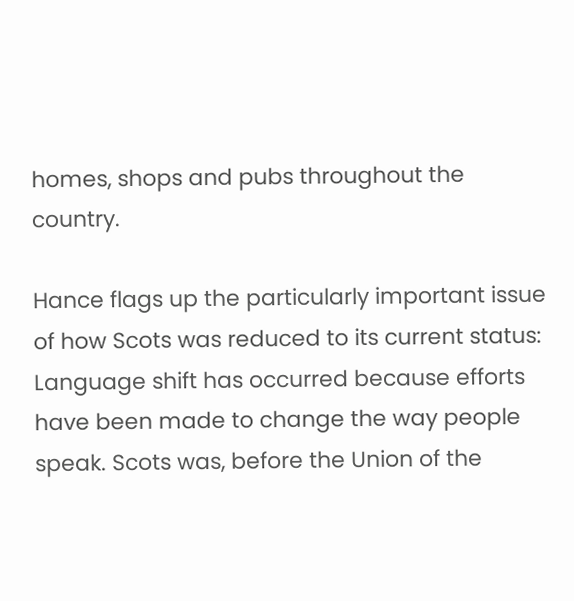homes, shops and pubs throughout the country.

Hance flags up the particularly important issue of how Scots was reduced to its current status:  Language shift has occurred because efforts have been made to change the way people speak. Scots was, before the Union of the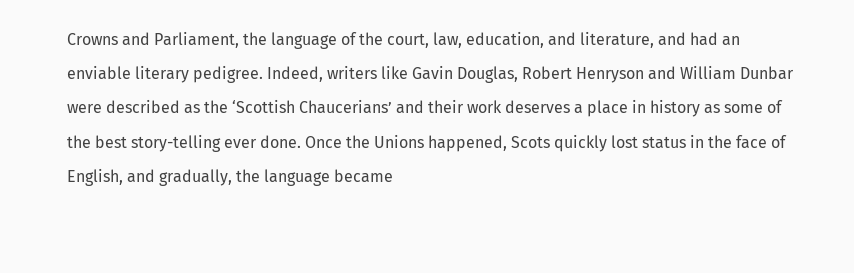Crowns and Parliament, the language of the court, law, education, and literature, and had an enviable literary pedigree. Indeed, writers like Gavin Douglas, Robert Henryson and William Dunbar were described as the ‘Scottish Chaucerians’ and their work deserves a place in history as some of the best story-telling ever done. Once the Unions happened, Scots quickly lost status in the face of English, and gradually, the language became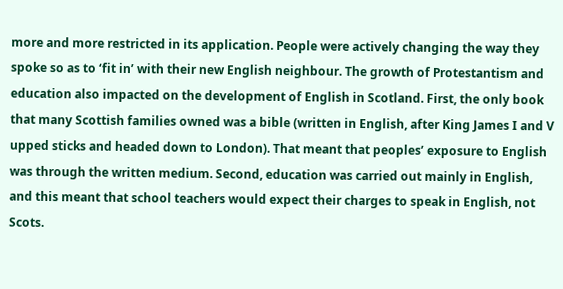more and more restricted in its application. People were actively changing the way they spoke so as to ‘fit in’ with their new English neighbour. The growth of Protestantism and education also impacted on the development of English in Scotland. First, the only book that many Scottish families owned was a bible (written in English, after King James I and V upped sticks and headed down to London). That meant that peoples’ exposure to English was through the written medium. Second, education was carried out mainly in English, and this meant that school teachers would expect their charges to speak in English, not Scots.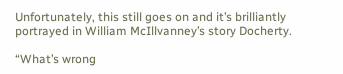Unfortunately, this still goes on and it’s brilliantly portrayed in William McIllvanney’s story Docherty.

“What’s wrong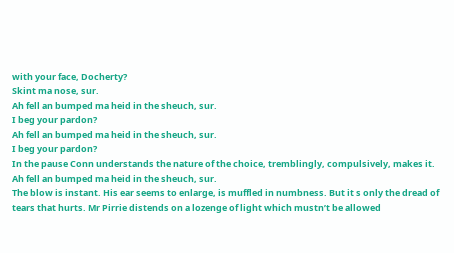with your face, Docherty?
Skint ma nose, sur.
Ah fell an bumped ma heid in the sheuch, sur.
I beg your pardon?
Ah fell an bumped ma heid in the sheuch, sur.
I beg your pardon?
In the pause Conn understands the nature of the choice, tremblingly, compulsively, makes it.
Ah fell an bumped ma heid in the sheuch, sur.
The blow is instant. His ear seems to enlarge, is muffled in numbness. But it s only the dread of tears that hurts. Mr Pirrie distends on a lozenge of light which mustn’t be allowed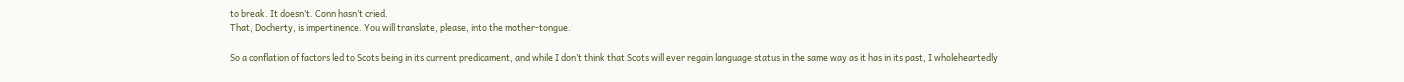to break. It doesn’t. Conn hasn’t cried.
That, Docherty, is impertinence. You will translate, please, into the mother-tongue.

So a conflation of factors led to Scots being in its current predicament, and while I don’t think that Scots will ever regain language status in the same way as it has in its past, I wholeheartedly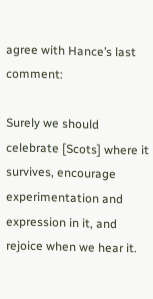agree with Hance’s last comment:

Surely we should celebrate [Scots] where it survives, encourage experimentation and expression in it, and rejoice when we hear it.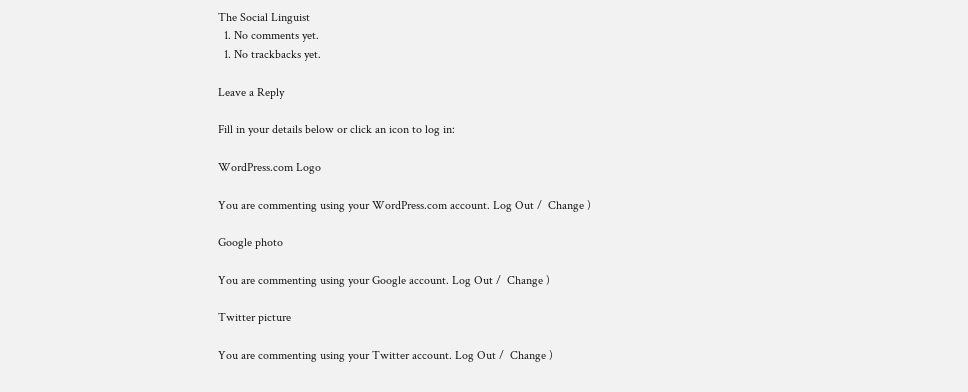The Social Linguist
  1. No comments yet.
  1. No trackbacks yet.

Leave a Reply

Fill in your details below or click an icon to log in:

WordPress.com Logo

You are commenting using your WordPress.com account. Log Out /  Change )

Google photo

You are commenting using your Google account. Log Out /  Change )

Twitter picture

You are commenting using your Twitter account. Log Out /  Change )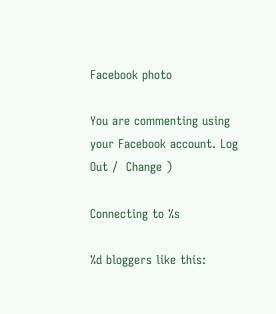Facebook photo

You are commenting using your Facebook account. Log Out /  Change )

Connecting to %s

%d bloggers like this: